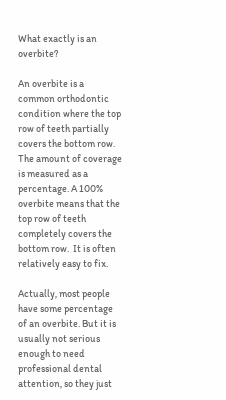What exactly is an overbite?

An overbite is a common orthodontic condition where the top row of teeth partially covers the bottom row.  The amount of coverage is measured as a percentage. A 100% overbite means that the top row of teeth completely covers the bottom row.  It is often relatively easy to fix.

Actually, most people have some percentage of an overbite. But it is usually not serious enough to need professional dental attention, so they just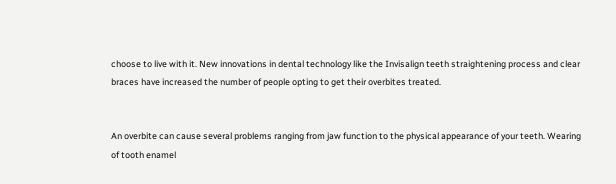choose to live with it. New innovations in dental technology like the Invisalign teeth straightening process and clear braces have increased the number of people opting to get their overbites treated.


An overbite can cause several problems ranging from jaw function to the physical appearance of your teeth. Wearing of tooth enamel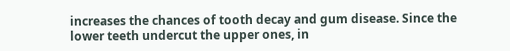increases the chances of tooth decay and gum disease. Since the lower teeth undercut the upper ones, in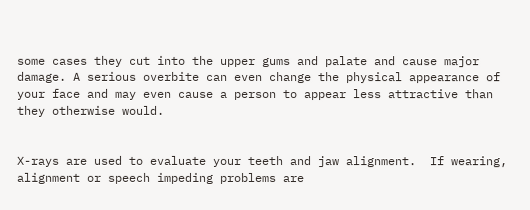some cases they cut into the upper gums and palate and cause major damage. A serious overbite can even change the physical appearance of your face and may even cause a person to appear less attractive than they otherwise would.


X-rays are used to evaluate your teeth and jaw alignment.  If wearing, alignment or speech impeding problems are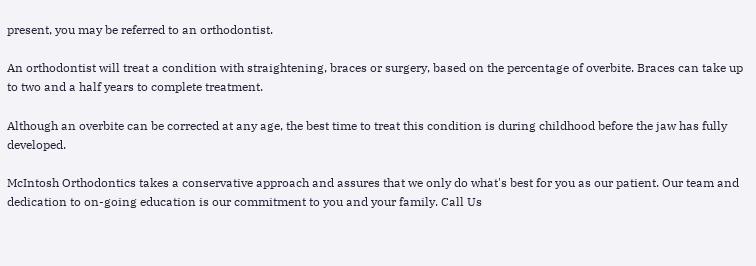present, you may be referred to an orthodontist.

An orthodontist will treat a condition with straightening, braces or surgery, based on the percentage of overbite. Braces can take up to two and a half years to complete treatment.

Although an overbite can be corrected at any age, the best time to treat this condition is during childhood before the jaw has fully developed.

McIntosh Orthodontics takes a conservative approach and assures that we only do what's best for you as our patient. Our team and dedication to on-going education is our commitment to you and your family. Call Us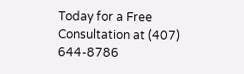Today for a Free Consultation at (407) 644-8786